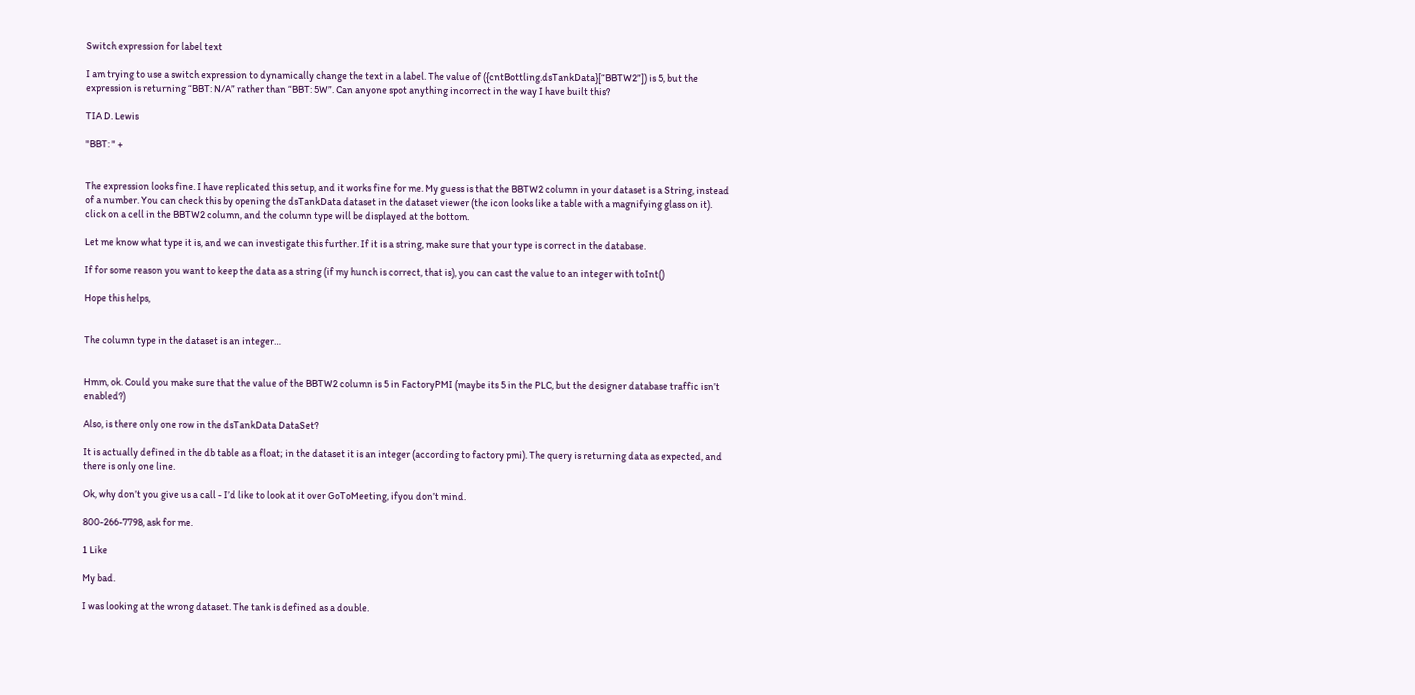Switch expression for label text

I am trying to use a switch expression to dynamically change the text in a label. The value of ({cntBottling.dsTankData}[“BBTW2”]) is 5, but the expression is returning “BBT: N/A” rather than “BBT: 5W”. Can anyone spot anything incorrect in the way I have built this?

TIA D. Lewis

"BBT: " +


The expression looks fine. I have replicated this setup, and it works fine for me. My guess is that the BBTW2 column in your dataset is a String, instead of a number. You can check this by opening the dsTankData dataset in the dataset viewer (the icon looks like a table with a magnifying glass on it). click on a cell in the BBTW2 column, and the column type will be displayed at the bottom.

Let me know what type it is, and we can investigate this further. If it is a string, make sure that your type is correct in the database.

If for some reason you want to keep the data as a string (if my hunch is correct, that is), you can cast the value to an integer with toInt()

Hope this helps,


The column type in the dataset is an integer…


Hmm, ok. Could you make sure that the value of the BBTW2 column is 5 in FactoryPMI (maybe its 5 in the PLC, but the designer database traffic isn’t enabled?)

Also, is there only one row in the dsTankData DataSet?

It is actually defined in the db table as a float; in the dataset it is an integer (according to factory pmi). The query is returning data as expected, and there is only one line.

Ok, why don’t you give us a call - I’d like to look at it over GoToMeeting, ifyou don’t mind.

800-266-7798, ask for me.

1 Like

My bad.

I was looking at the wrong dataset. The tank is defined as a double.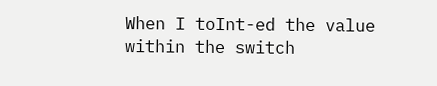When I toInt-ed the value within the switch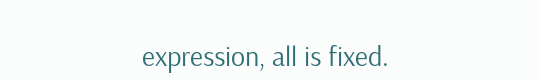expression, all is fixed.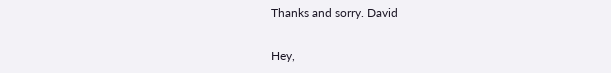Thanks and sorry. David

Hey,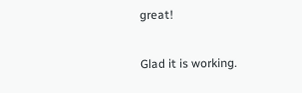great!

Glad it is working.